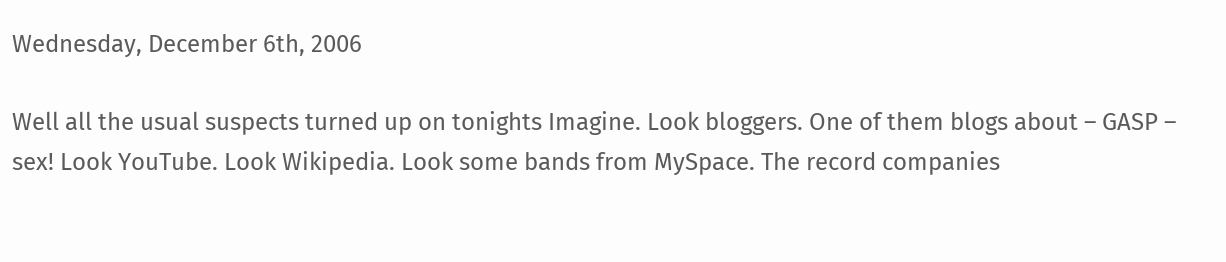Wednesday, December 6th, 2006

Well all the usual suspects turned up on tonights Imagine. Look bloggers. One of them blogs about – GASP – sex! Look YouTube. Look Wikipedia. Look some bands from MySpace. The record companies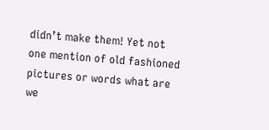didn’t make them! Yet not one mention of old fashioned pictures or words what are we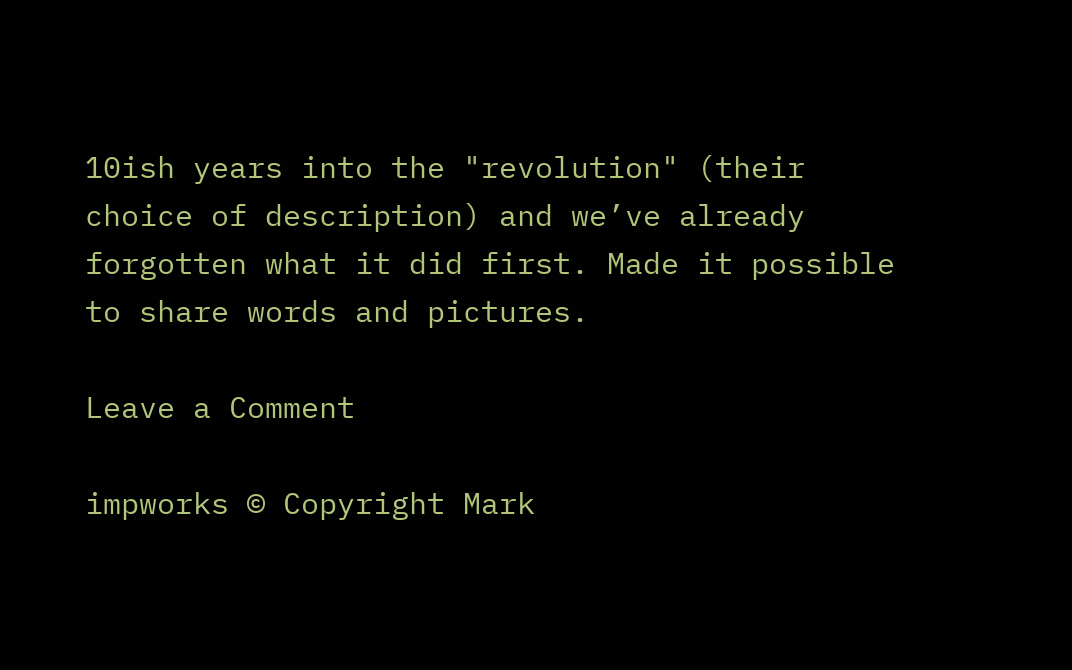10ish years into the "revolution" (their choice of description) and we’ve already forgotten what it did first. Made it possible to share words and pictures.

Leave a Comment

impworks © Copyright Mark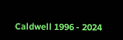Caldwell 1996 - 2024